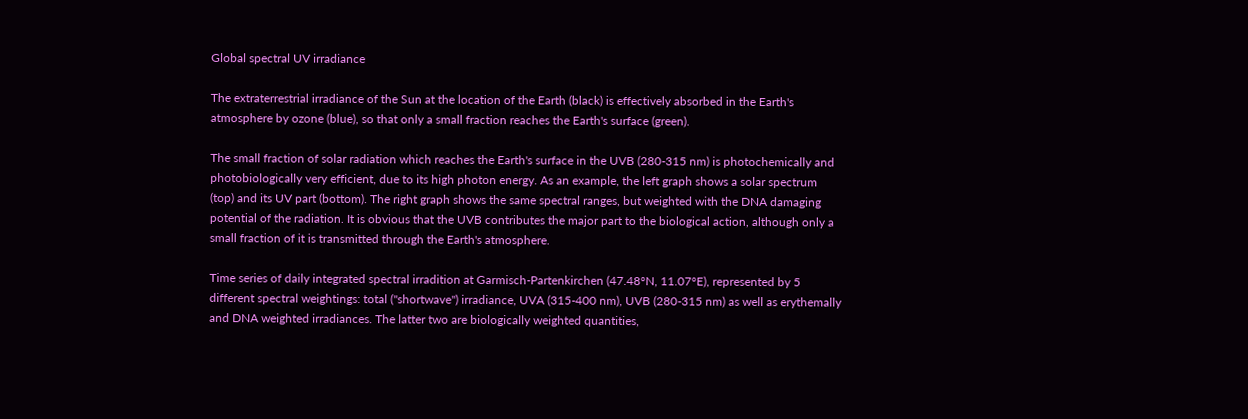Global spectral UV irradiance

The extraterrestrial irradiance of the Sun at the location of the Earth (black) is effectively absorbed in the Earth's atmosphere by ozone (blue), so that only a small fraction reaches the Earth's surface (green).

The small fraction of solar radiation which reaches the Earth's surface in the UVB (280-315 nm) is photochemically and photobiologically very efficient, due to its high photon energy. As an example, the left graph shows a solar spectrum (top) and its UV part (bottom). The right graph shows the same spectral ranges, but weighted with the DNA damaging potential of the radiation. It is obvious that the UVB contributes the major part to the biological action, although only a small fraction of it is transmitted through the Earth's atmosphere.

Time series of daily integrated spectral irradition at Garmisch-Partenkirchen (47.48°N, 11.07°E), represented by 5 different spectral weightings: total ("shortwave") irradiance, UVA (315-400 nm), UVB (280-315 nm) as well as erythemally and DNA weighted irradiances. The latter two are biologically weighted quantities,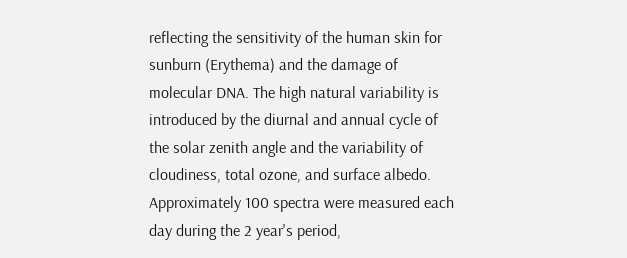reflecting the sensitivity of the human skin for sunburn (Erythema) and the damage of molecular DNA. The high natural variability is introduced by the diurnal and annual cycle of the solar zenith angle and the variability of cloudiness, total ozone, and surface albedo. Approximately 100 spectra were measured each day during the 2 year's period,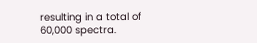resulting in a total of 60,000 spectra.